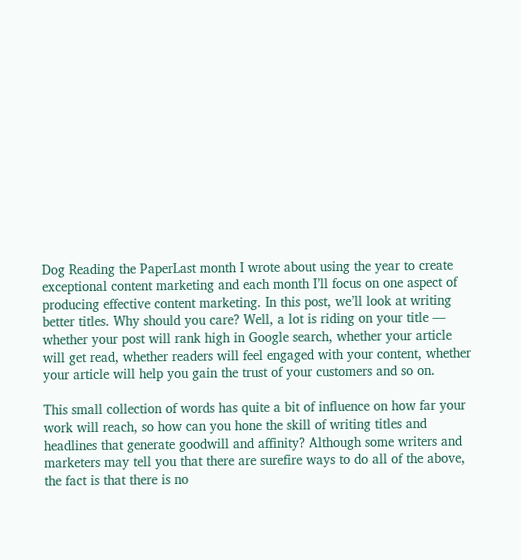Dog Reading the PaperLast month I wrote about using the year to create exceptional content marketing and each month I’ll focus on one aspect of producing effective content marketing. In this post, we’ll look at writing better titles. Why should you care? Well, a lot is riding on your title — whether your post will rank high in Google search, whether your article will get read, whether readers will feel engaged with your content, whether your article will help you gain the trust of your customers and so on.

This small collection of words has quite a bit of influence on how far your work will reach, so how can you hone the skill of writing titles and headlines that generate goodwill and affinity? Although some writers and marketers may tell you that there are surefire ways to do all of the above, the fact is that there is no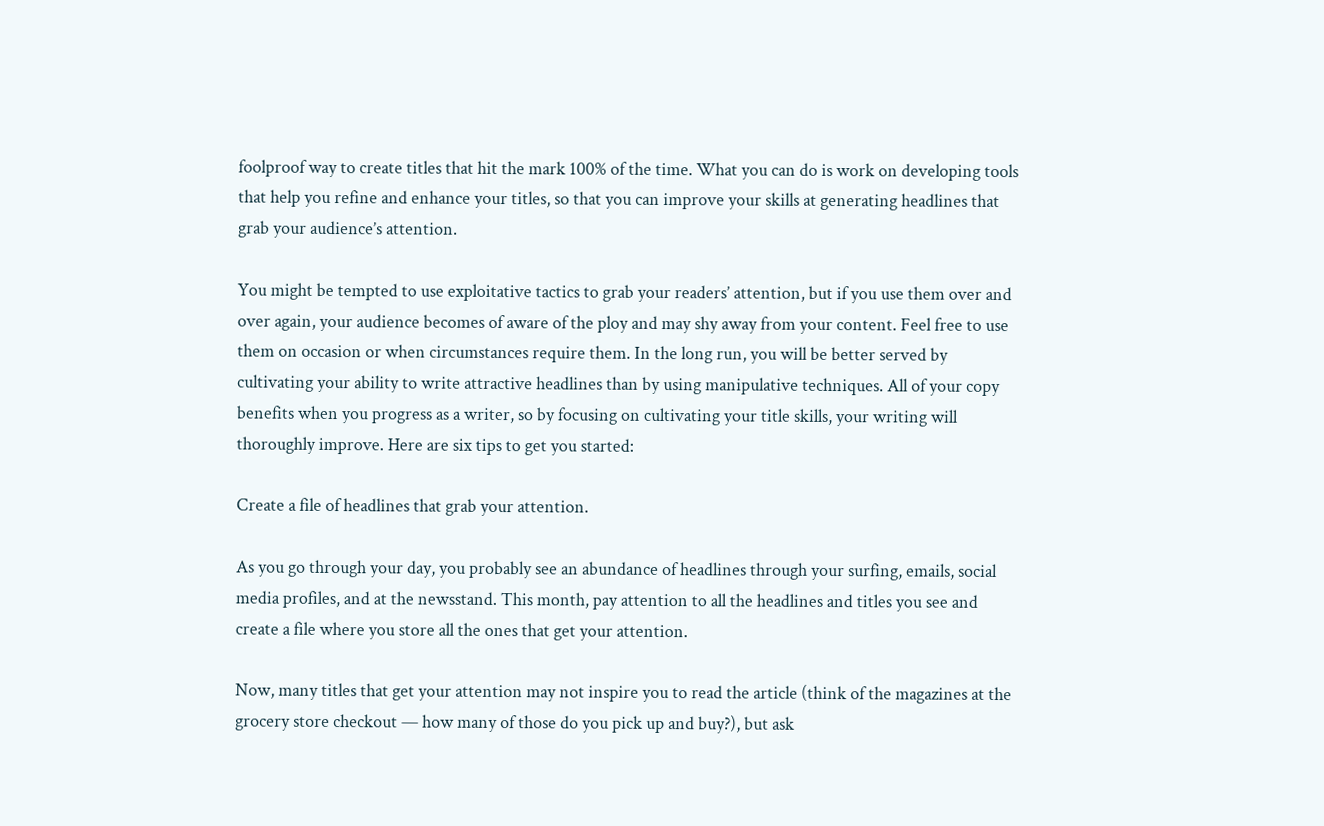foolproof way to create titles that hit the mark 100% of the time. What you can do is work on developing tools that help you refine and enhance your titles, so that you can improve your skills at generating headlines that grab your audience’s attention.

You might be tempted to use exploitative tactics to grab your readers’ attention, but if you use them over and over again, your audience becomes of aware of the ploy and may shy away from your content. Feel free to use them on occasion or when circumstances require them. In the long run, you will be better served by cultivating your ability to write attractive headlines than by using manipulative techniques. All of your copy benefits when you progress as a writer, so by focusing on cultivating your title skills, your writing will thoroughly improve. Here are six tips to get you started:

Create a file of headlines that grab your attention.

As you go through your day, you probably see an abundance of headlines through your surfing, emails, social media profiles, and at the newsstand. This month, pay attention to all the headlines and titles you see and create a file where you store all the ones that get your attention.

Now, many titles that get your attention may not inspire you to read the article (think of the magazines at the grocery store checkout — how many of those do you pick up and buy?), but ask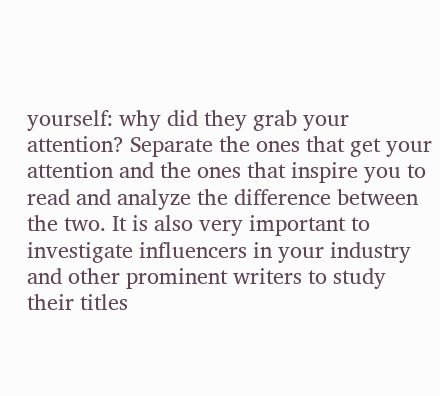yourself: why did they grab your attention? Separate the ones that get your attention and the ones that inspire you to read and analyze the difference between the two. It is also very important to investigate influencers in your industry and other prominent writers to study their titles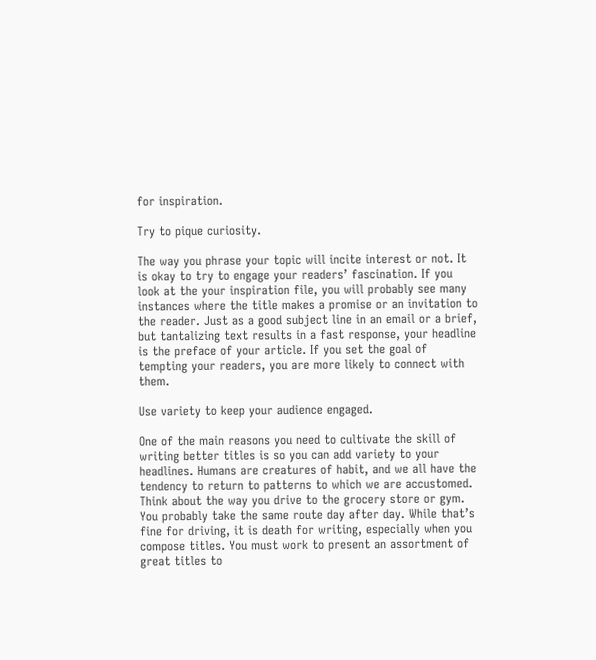for inspiration.

Try to pique curiosity.

The way you phrase your topic will incite interest or not. It is okay to try to engage your readers’ fascination. If you look at the your inspiration file, you will probably see many instances where the title makes a promise or an invitation to the reader. Just as a good subject line in an email or a brief, but tantalizing text results in a fast response, your headline is the preface of your article. If you set the goal of tempting your readers, you are more likely to connect with them.

Use variety to keep your audience engaged.

One of the main reasons you need to cultivate the skill of writing better titles is so you can add variety to your headlines. Humans are creatures of habit, and we all have the tendency to return to patterns to which we are accustomed. Think about the way you drive to the grocery store or gym. You probably take the same route day after day. While that’s fine for driving, it is death for writing, especially when you compose titles. You must work to present an assortment of great titles to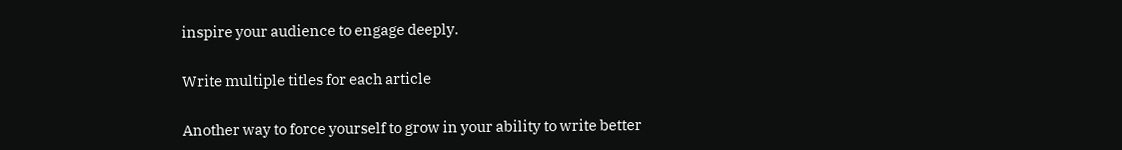inspire your audience to engage deeply.

Write multiple titles for each article

Another way to force yourself to grow in your ability to write better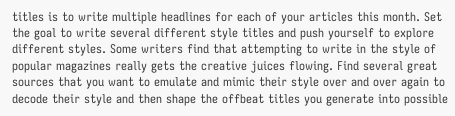titles is to write multiple headlines for each of your articles this month. Set the goal to write several different style titles and push yourself to explore different styles. Some writers find that attempting to write in the style of popular magazines really gets the creative juices flowing. Find several great sources that you want to emulate and mimic their style over and over again to decode their style and then shape the offbeat titles you generate into possible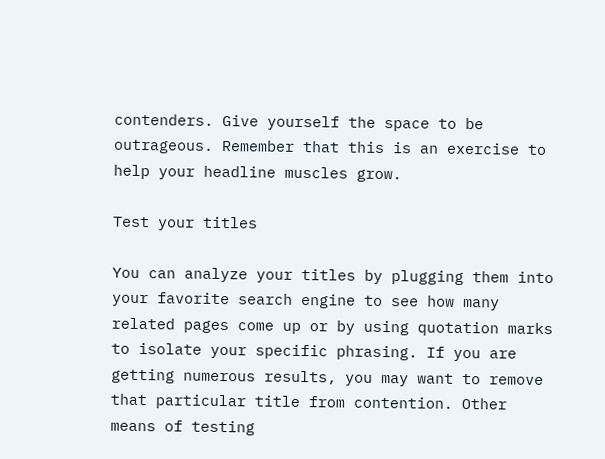contenders. Give yourself the space to be outrageous. Remember that this is an exercise to help your headline muscles grow.

Test your titles

You can analyze your titles by plugging them into your favorite search engine to see how many related pages come up or by using quotation marks to isolate your specific phrasing. If you are getting numerous results, you may want to remove that particular title from contention. Other means of testing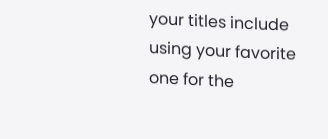your titles include using your favorite one for the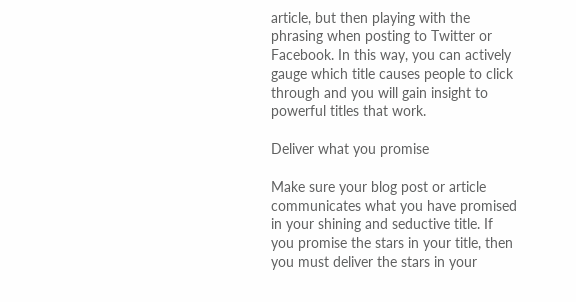article, but then playing with the phrasing when posting to Twitter or Facebook. In this way, you can actively gauge which title causes people to click through and you will gain insight to powerful titles that work.

Deliver what you promise

Make sure your blog post or article communicates what you have promised in your shining and seductive title. If you promise the stars in your title, then you must deliver the stars in your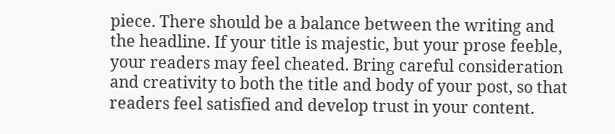piece. There should be a balance between the writing and the headline. If your title is majestic, but your prose feeble, your readers may feel cheated. Bring careful consideration and creativity to both the title and body of your post, so that readers feel satisfied and develop trust in your content.